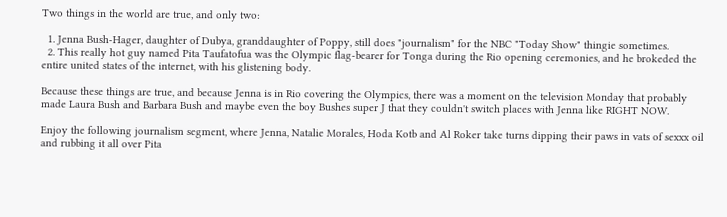Two things in the world are true, and only two:

  1. Jenna Bush-Hager, daughter of Dubya, granddaughter of Poppy, still does "journalism" for the NBC "Today Show" thingie sometimes.
  2. This really hot guy named Pita Taufatofua was the Olympic flag-bearer for Tonga during the Rio opening ceremonies, and he brokeded the entire united states of the internet, with his glistening body.

Because these things are true, and because Jenna is in Rio covering the Olympics, there was a moment on the television Monday that probably made Laura Bush and Barbara Bush and maybe even the boy Bushes super J that they couldn't switch places with Jenna like RIGHT NOW.

Enjoy the following journalism segment, where Jenna, Natalie Morales, Hoda Kotb and Al Roker take turns dipping their paws in vats of sexxx oil and rubbing it all over Pita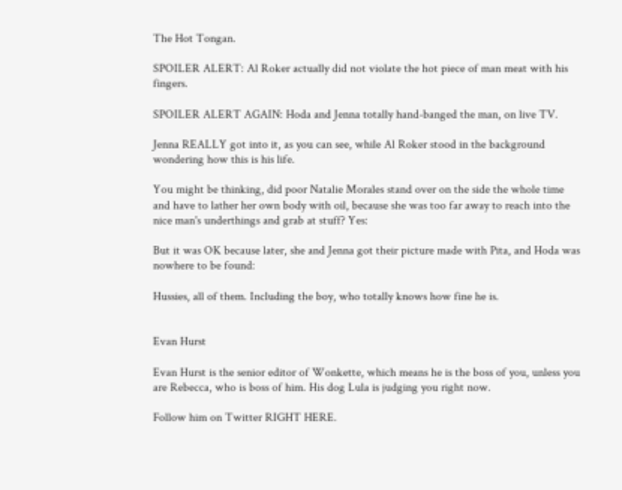The Hot Tongan.

SPOILER ALERT: Al Roker actually did not violate the hot piece of man meat with his fingers.

SPOILER ALERT AGAIN: Hoda and Jenna totally hand-banged the man, on live TV.

Jenna REALLY got into it, as you can see, while Al Roker stood in the background wondering how this is his life.

You might be thinking, did poor Natalie Morales stand over on the side the whole time and have to lather her own body with oil, because she was too far away to reach into the nice man's underthings and grab at stuff? Yes:

But it was OK because later, she and Jenna got their picture made with Pita, and Hoda was nowhere to be found:

Hussies, all of them. Including the boy, who totally knows how fine he is.


Evan Hurst

Evan Hurst is the senior editor of Wonkette, which means he is the boss of you, unless you are Rebecca, who is boss of him. His dog Lula is judging you right now.

Follow him on Twitter RIGHT HERE.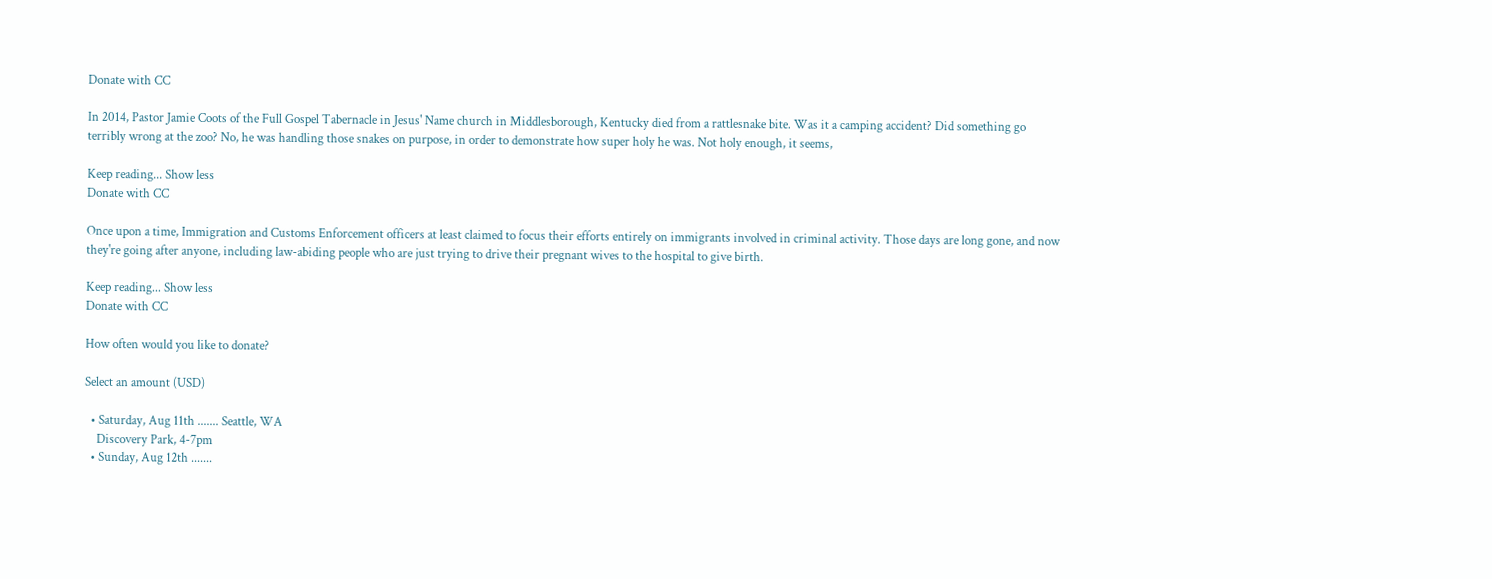Donate with CC

In 2014, Pastor Jamie Coots of the Full Gospel Tabernacle in Jesus' Name church in Middlesborough, Kentucky died from a rattlesnake bite. Was it a camping accident? Did something go terribly wrong at the zoo? No, he was handling those snakes on purpose, in order to demonstrate how super holy he was. Not holy enough, it seems,

Keep reading... Show less
Donate with CC

Once upon a time, Immigration and Customs Enforcement officers at least claimed to focus their efforts entirely on immigrants involved in criminal activity. Those days are long gone, and now they're going after anyone, including law-abiding people who are just trying to drive their pregnant wives to the hospital to give birth.

Keep reading... Show less
Donate with CC

How often would you like to donate?

Select an amount (USD)

  • Saturday, Aug 11th ....... Seattle, WA
    Discovery Park, 4-7pm
  • Sunday, Aug 12th .......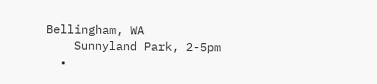Bellingham, WA
    Sunnyland Park, 2-5pm
  •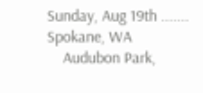Sunday, Aug 19th ....... Spokane, WA
    Audubon Park,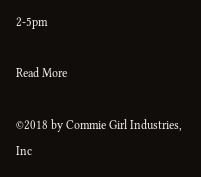2-5pm

Read More

©2018 by Commie Girl Industries, Inc